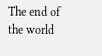The end of the world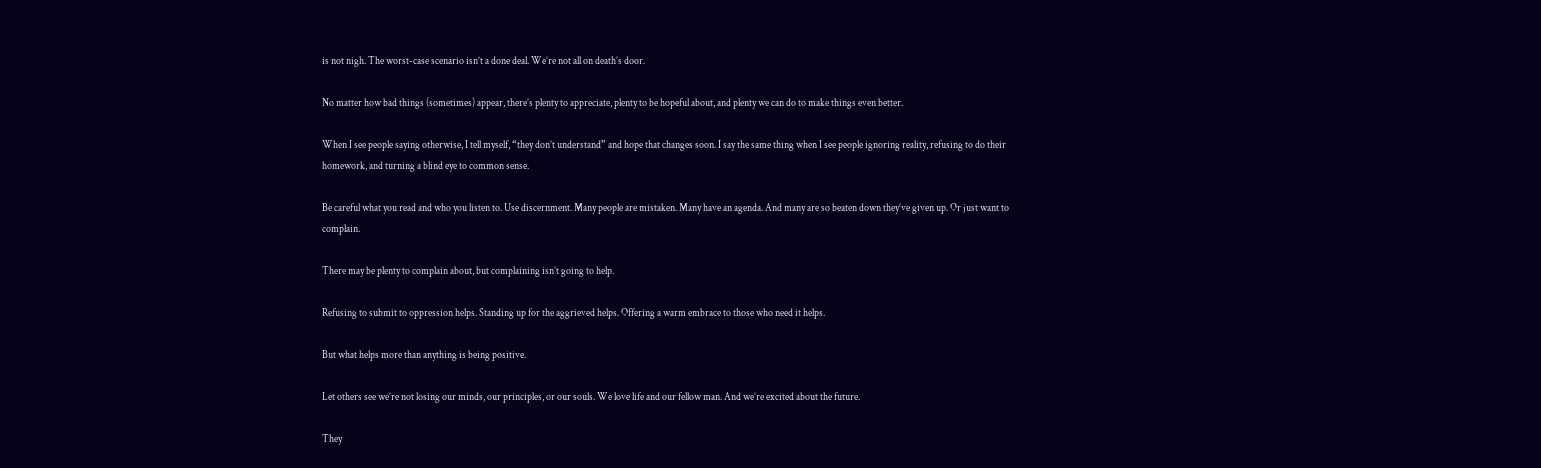is not nigh. The worst-case scenario isn’t a done deal. We’re not all on death’s door.

No matter how bad things (sometimes) appear, there’s plenty to appreciate, plenty to be hopeful about, and plenty we can do to make things even better.

When I see people saying otherwise, I tell myself, “they don’t understand” and hope that changes soon. I say the same thing when I see people ignoring reality, refusing to do their homework, and turning a blind eye to common sense.

Be careful what you read and who you listen to. Use discernment. Many people are mistaken. Many have an agenda. And many are so beaten down they’ve given up. Or just want to complain.

There may be plenty to complain about, but complaining isn’t going to help.

Refusing to submit to oppression helps. Standing up for the aggrieved helps. Offering a warm embrace to those who need it helps.

But what helps more than anything is being positive.

Let others see we’re not losing our minds, our principles, or our souls. We love life and our fellow man. And we’re excited about the future.

They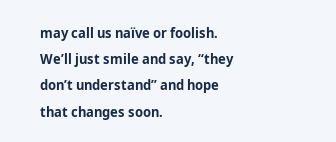may call us naïve or foolish. We’ll just smile and say, “they don’t understand” and hope that changes soon.